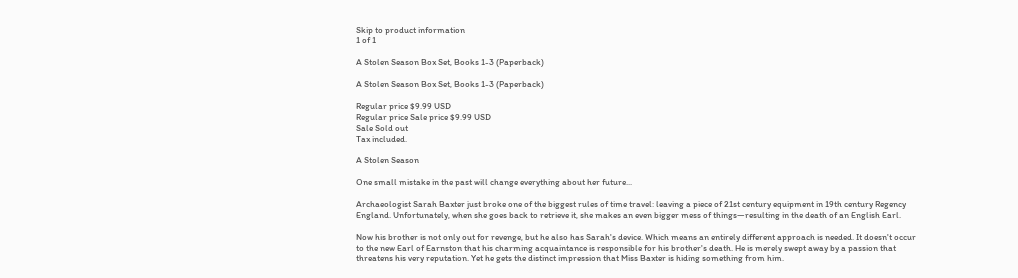Skip to product information
1 of 1

A Stolen Season Box Set, Books 1-3 (Paperback)

A Stolen Season Box Set, Books 1-3 (Paperback)

Regular price $9.99 USD
Regular price Sale price $9.99 USD
Sale Sold out
Tax included.

A Stolen Season

One small mistake in the past will change everything about her future...

Archaeologist Sarah Baxter just broke one of the biggest rules of time travel: leaving a piece of 21st century equipment in 19th century Regency England. Unfortunately, when she goes back to retrieve it, she makes an even bigger mess of things—resulting in the death of an English Earl.

Now his brother is not only out for revenge, but he also has Sarah's device. Which means an entirely different approach is needed. It doesn't occur to the new Earl of Earnston that his charming acquaintance is responsible for his brother's death. He is merely swept away by a passion that threatens his very reputation. Yet he gets the distinct impression that Miss Baxter is hiding something from him.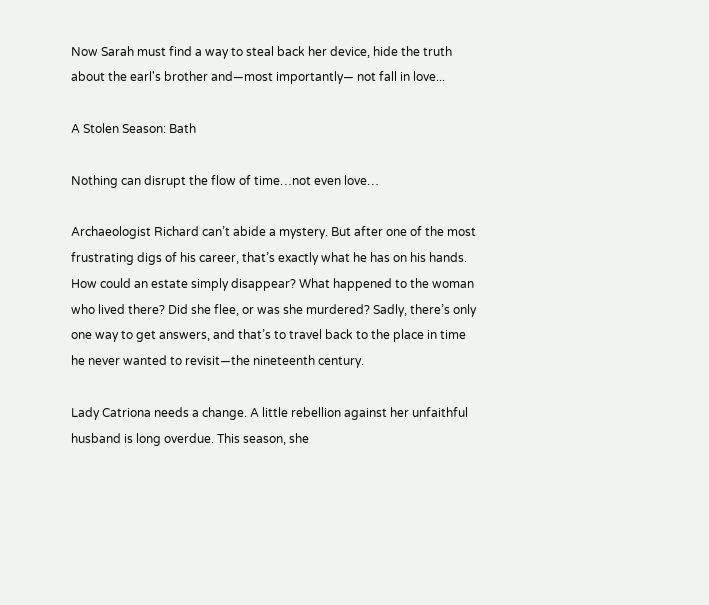Now Sarah must find a way to steal back her device, hide the truth about the earl's brother and—most importantly— not fall in love...

A Stolen Season: Bath

Nothing can disrupt the flow of time…not even love…

Archaeologist Richard can’t abide a mystery. But after one of the most frustrating digs of his career, that’s exactly what he has on his hands. How could an estate simply disappear? What happened to the woman who lived there? Did she flee, or was she murdered? Sadly, there’s only one way to get answers, and that’s to travel back to the place in time he never wanted to revisit—the nineteenth century.

Lady Catriona needs a change. A little rebellion against her unfaithful husband is long overdue. This season, she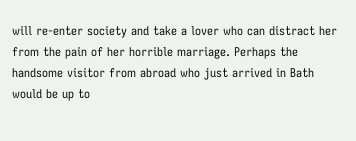will re-enter society and take a lover who can distract her from the pain of her horrible marriage. Perhaps the handsome visitor from abroad who just arrived in Bath would be up to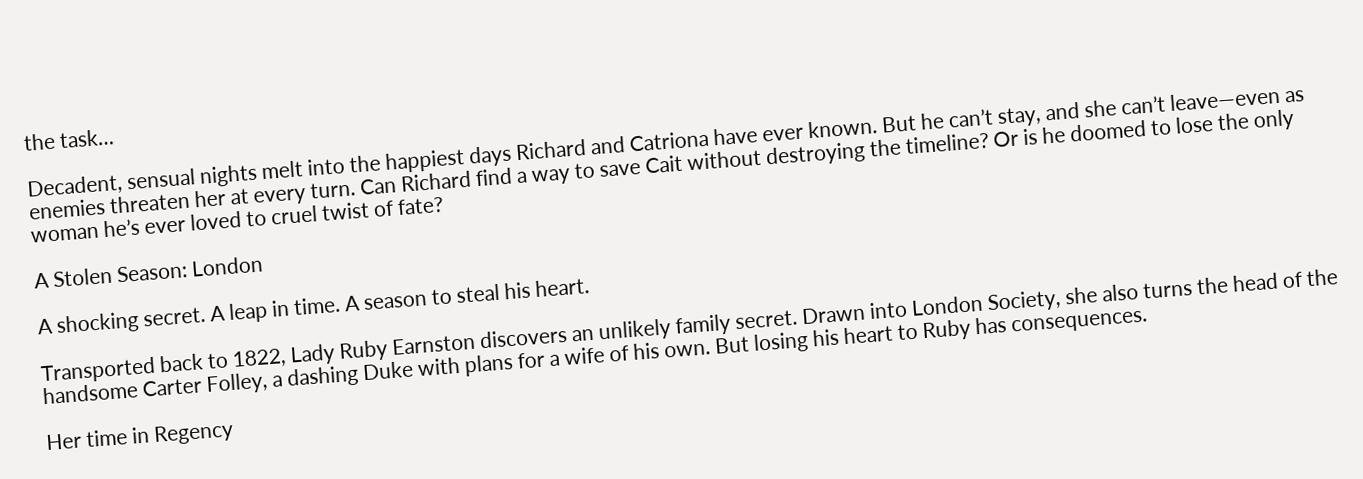the task…

Decadent, sensual nights melt into the happiest days Richard and Catriona have ever known. But he can’t stay, and she can’t leave—even as enemies threaten her at every turn. Can Richard find a way to save Cait without destroying the timeline? Or is he doomed to lose the only woman he’s ever loved to cruel twist of fate?

A Stolen Season: London

A shocking secret. A leap in time. A season to steal his heart.

Transported back to 1822, Lady Ruby Earnston discovers an unlikely family secret. Drawn into London Society, she also turns the head of the handsome Carter Folley, a dashing Duke with plans for a wife of his own. But losing his heart to Ruby has consequences.

Her time in Regency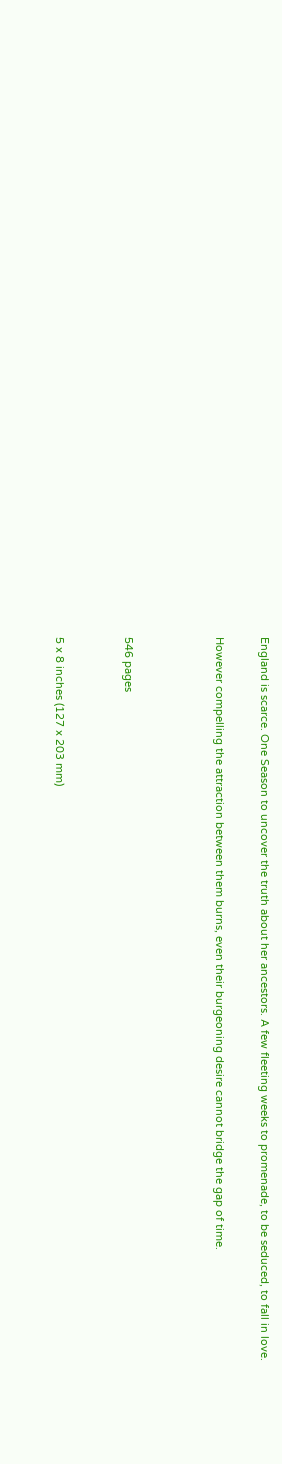England is scarce. One Season to uncover the truth about her ancestors. A few fleeting weeks to promenade, to be seduced, to fall in love.

However compelling the attraction between them burns, even their burgeoning desire cannot bridge the gap of time.



546 pages


5 x 8 inches (127 x 203 mm)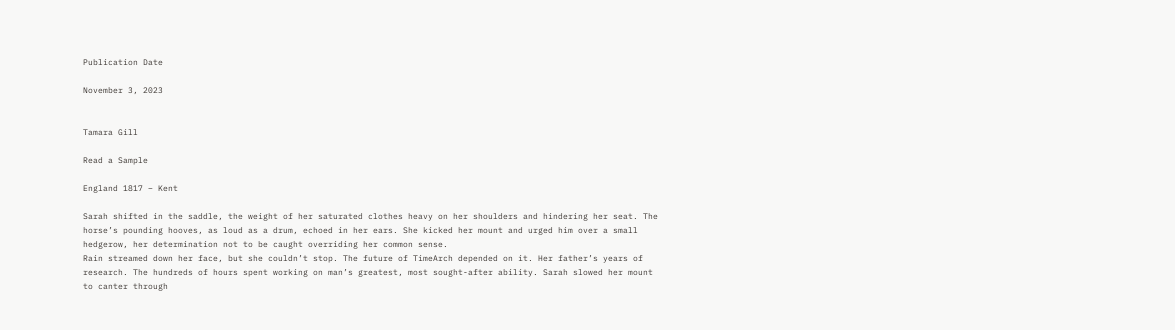Publication Date

November 3, 2023


Tamara Gill

Read a Sample

England 1817 – Kent

Sarah shifted in the saddle, the weight of her saturated clothes heavy on her shoulders and hindering her seat. The horse’s pounding hooves, as loud as a drum, echoed in her ears. She kicked her mount and urged him over a small hedgerow, her determination not to be caught overriding her common sense.
Rain streamed down her face, but she couldn’t stop. The future of TimeArch depended on it. Her father’s years of research. The hundreds of hours spent working on man’s greatest, most sought-after ability. Sarah slowed her mount to canter through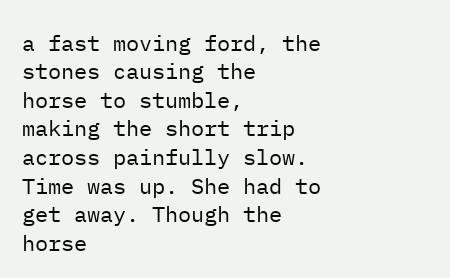a fast moving ford, the stones causing the horse to stumble, making the short trip across painfully slow. Time was up. She had to get away. Though the horse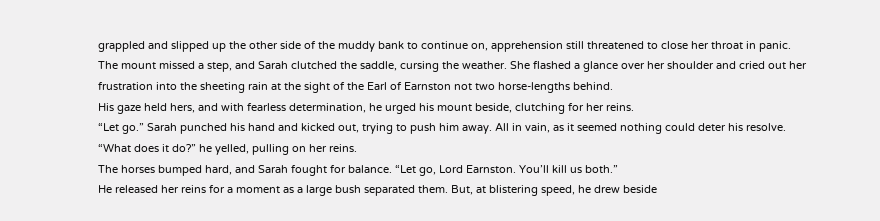grappled and slipped up the other side of the muddy bank to continue on, apprehension still threatened to close her throat in panic.
The mount missed a step, and Sarah clutched the saddle, cursing the weather. She flashed a glance over her shoulder and cried out her frustration into the sheeting rain at the sight of the Earl of Earnston not two horse-lengths behind.
His gaze held hers, and with fearless determination, he urged his mount beside, clutching for her reins.
“Let go.” Sarah punched his hand and kicked out, trying to push him away. All in vain, as it seemed nothing could deter his resolve.
“What does it do?” he yelled, pulling on her reins.
The horses bumped hard, and Sarah fought for balance. “Let go, Lord Earnston. You’ll kill us both.”
He released her reins for a moment as a large bush separated them. But, at blistering speed, he drew beside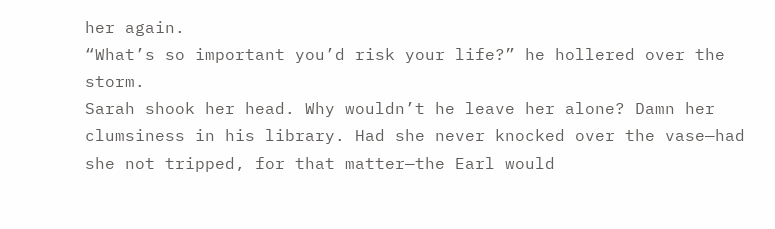her again.
“What’s so important you’d risk your life?” he hollered over the storm.
Sarah shook her head. Why wouldn’t he leave her alone? Damn her clumsiness in his library. Had she never knocked over the vase—had she not tripped, for that matter—the Earl would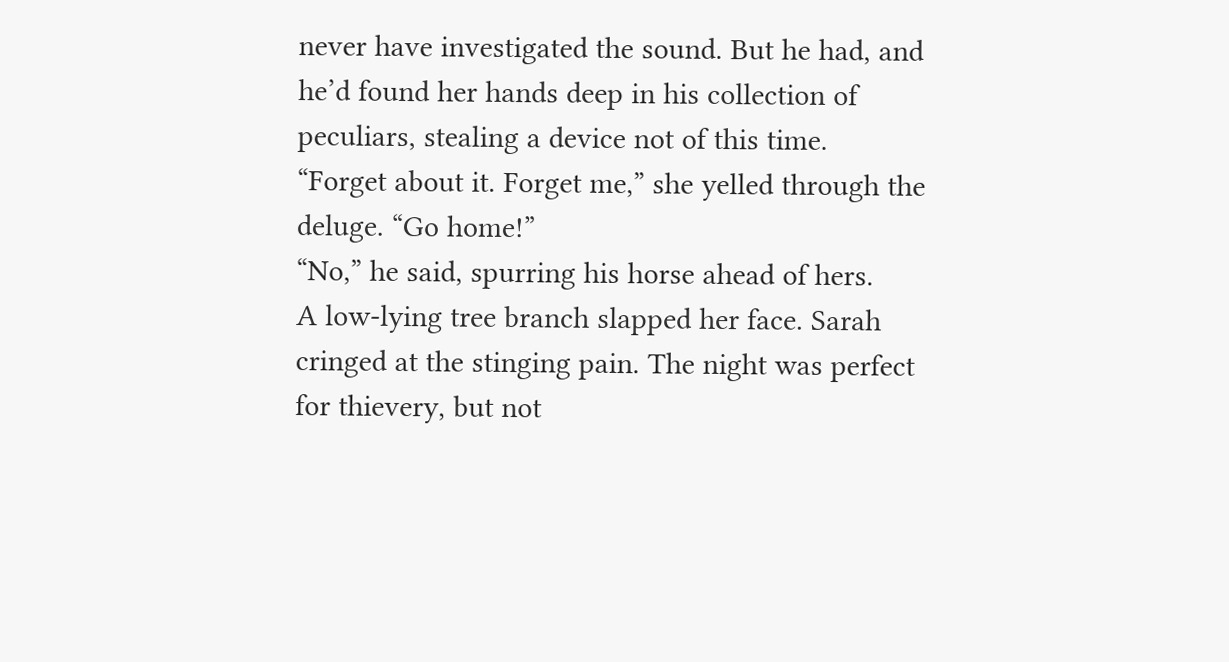never have investigated the sound. But he had, and he’d found her hands deep in his collection of peculiars, stealing a device not of this time.
“Forget about it. Forget me,” she yelled through the deluge. “Go home!”
“No,” he said, spurring his horse ahead of hers.
A low-lying tree branch slapped her face. Sarah cringed at the stinging pain. The night was perfect for thievery, but not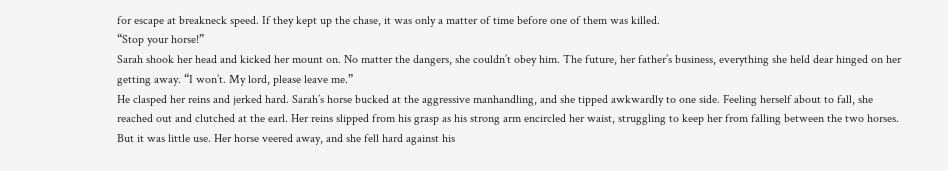for escape at breakneck speed. If they kept up the chase, it was only a matter of time before one of them was killed.
“Stop your horse!”
Sarah shook her head and kicked her mount on. No matter the dangers, she couldn’t obey him. The future, her father’s business, everything she held dear hinged on her getting away. “I won’t. My lord, please leave me.”
He clasped her reins and jerked hard. Sarah’s horse bucked at the aggressive manhandling, and she tipped awkwardly to one side. Feeling herself about to fall, she reached out and clutched at the earl. Her reins slipped from his grasp as his strong arm encircled her waist, struggling to keep her from falling between the two horses. But it was little use. Her horse veered away, and she fell hard against his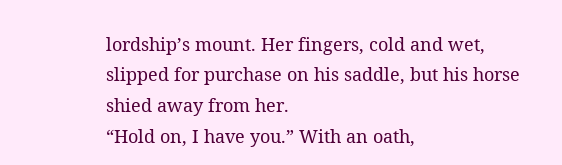lordship’s mount. Her fingers, cold and wet, slipped for purchase on his saddle, but his horse shied away from her.
“Hold on, I have you.” With an oath,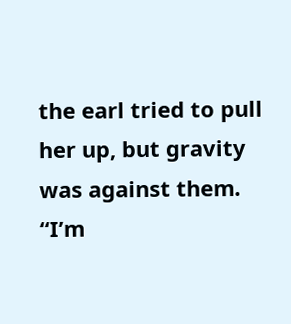the earl tried to pull her up, but gravity was against them.
“I’m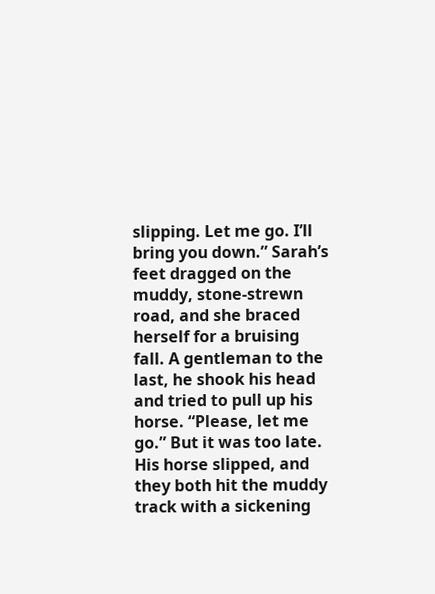slipping. Let me go. I’ll bring you down.” Sarah’s feet dragged on the muddy, stone-strewn road, and she braced herself for a bruising fall. A gentleman to the last, he shook his head and tried to pull up his horse. “Please, let me go.” But it was too late. His horse slipped, and they both hit the muddy track with a sickening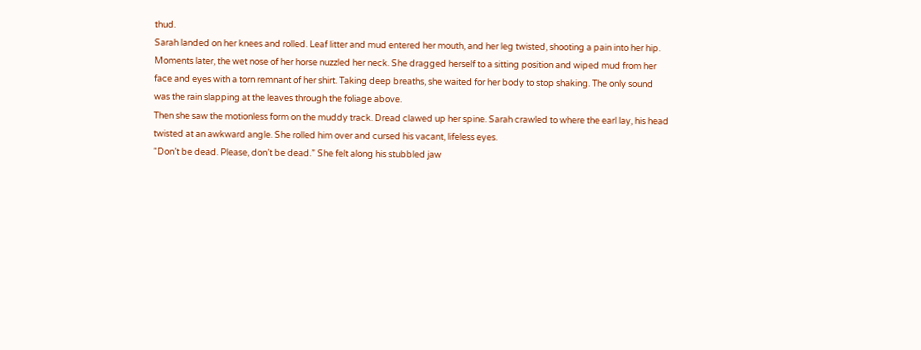thud.
Sarah landed on her knees and rolled. Leaf litter and mud entered her mouth, and her leg twisted, shooting a pain into her hip.
Moments later, the wet nose of her horse nuzzled her neck. She dragged herself to a sitting position and wiped mud from her face and eyes with a torn remnant of her shirt. Taking deep breaths, she waited for her body to stop shaking. The only sound was the rain slapping at the leaves through the foliage above.
Then she saw the motionless form on the muddy track. Dread clawed up her spine. Sarah crawled to where the earl lay, his head twisted at an awkward angle. She rolled him over and cursed his vacant, lifeless eyes.
“Don’t be dead. Please, don’t be dead.” She felt along his stubbled jaw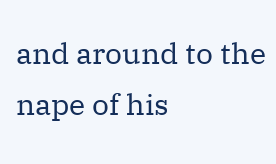and around to the nape of his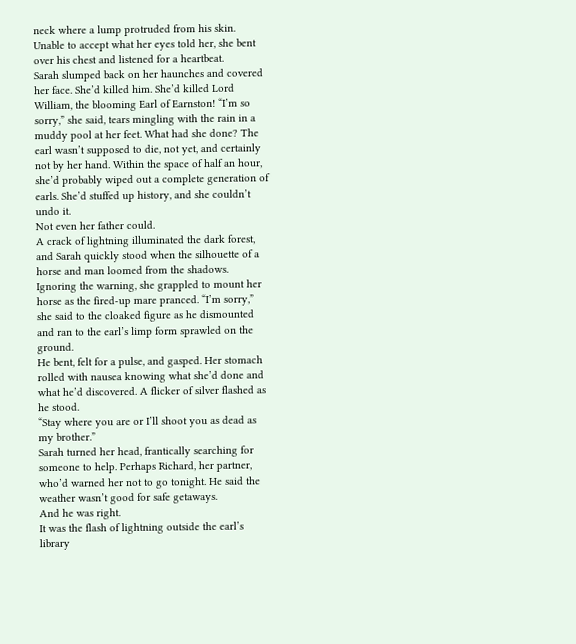neck where a lump protruded from his skin.
Unable to accept what her eyes told her, she bent over his chest and listened for a heartbeat.
Sarah slumped back on her haunches and covered her face. She’d killed him. She’d killed Lord William, the blooming Earl of Earnston! “I’m so sorry,” she said, tears mingling with the rain in a muddy pool at her feet. What had she done? The earl wasn’t supposed to die, not yet, and certainly not by her hand. Within the space of half an hour, she’d probably wiped out a complete generation of earls. She’d stuffed up history, and she couldn’t undo it.
Not even her father could.
A crack of lightning illuminated the dark forest, and Sarah quickly stood when the silhouette of a horse and man loomed from the shadows.
Ignoring the warning, she grappled to mount her horse as the fired-up mare pranced. “I’m sorry,” she said to the cloaked figure as he dismounted and ran to the earl’s limp form sprawled on the ground.
He bent, felt for a pulse, and gasped. Her stomach rolled with nausea knowing what she’d done and what he’d discovered. A flicker of silver flashed as he stood.
“Stay where you are or I’ll shoot you as dead as my brother.”
Sarah turned her head, frantically searching for someone to help. Perhaps Richard, her partner, who’d warned her not to go tonight. He said the weather wasn’t good for safe getaways.
And he was right.
It was the flash of lightning outside the earl’s library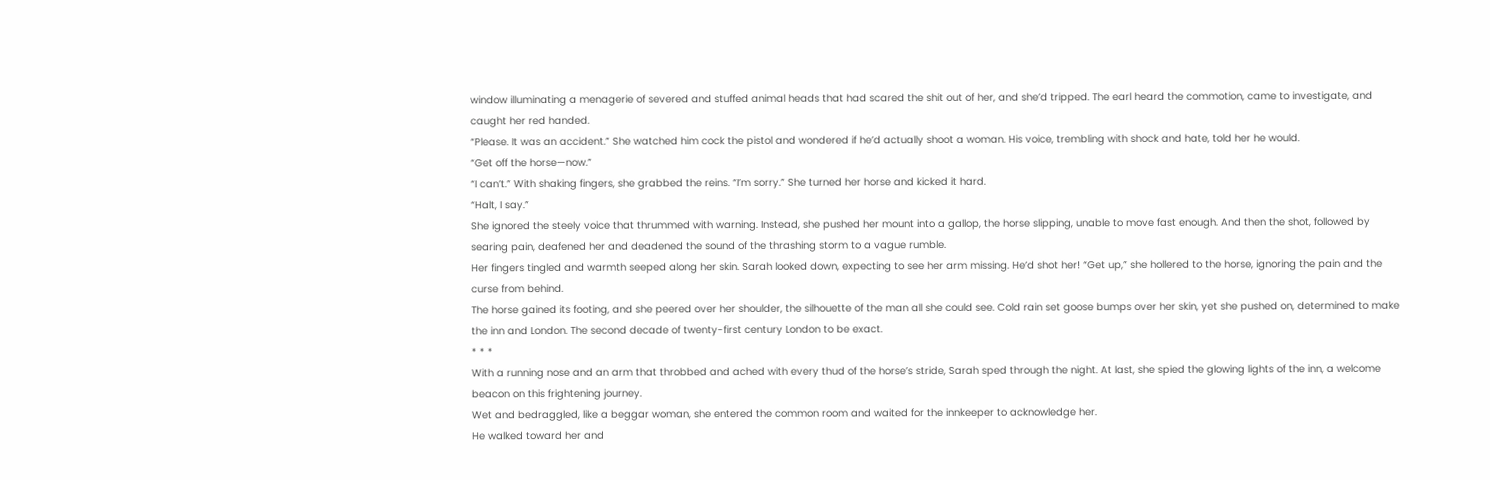window illuminating a menagerie of severed and stuffed animal heads that had scared the shit out of her, and she’d tripped. The earl heard the commotion, came to investigate, and caught her red handed.
“Please. It was an accident.” She watched him cock the pistol and wondered if he’d actually shoot a woman. His voice, trembling with shock and hate, told her he would.
“Get off the horse—now.”
“I can’t.” With shaking fingers, she grabbed the reins. “I’m sorry.” She turned her horse and kicked it hard.
“Halt, I say.”
She ignored the steely voice that thrummed with warning. Instead, she pushed her mount into a gallop, the horse slipping, unable to move fast enough. And then the shot, followed by searing pain, deafened her and deadened the sound of the thrashing storm to a vague rumble.
Her fingers tingled and warmth seeped along her skin. Sarah looked down, expecting to see her arm missing. He’d shot her! “Get up,” she hollered to the horse, ignoring the pain and the curse from behind.
The horse gained its footing, and she peered over her shoulder, the silhouette of the man all she could see. Cold rain set goose bumps over her skin, yet she pushed on, determined to make the inn and London. The second decade of twenty-first century London to be exact.
* * *
With a running nose and an arm that throbbed and ached with every thud of the horse’s stride, Sarah sped through the night. At last, she spied the glowing lights of the inn, a welcome beacon on this frightening journey.
Wet and bedraggled, like a beggar woman, she entered the common room and waited for the innkeeper to acknowledge her.
He walked toward her and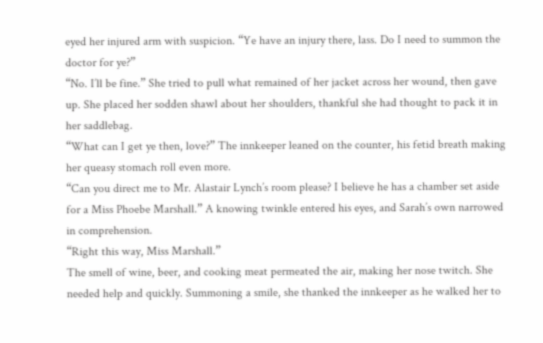eyed her injured arm with suspicion. “Ye have an injury there, lass. Do I need to summon the doctor for ye?”
“No. I’ll be fine.” She tried to pull what remained of her jacket across her wound, then gave up. She placed her sodden shawl about her shoulders, thankful she had thought to pack it in her saddlebag.
“What can I get ye then, love?” The innkeeper leaned on the counter, his fetid breath making her queasy stomach roll even more.
“Can you direct me to Mr. Alastair Lynch’s room please? I believe he has a chamber set aside for a Miss Phoebe Marshall.” A knowing twinkle entered his eyes, and Sarah’s own narrowed in comprehension.
“Right this way, Miss Marshall.”
The smell of wine, beer, and cooking meat permeated the air, making her nose twitch. She needed help and quickly. Summoning a smile, she thanked the innkeeper as he walked her to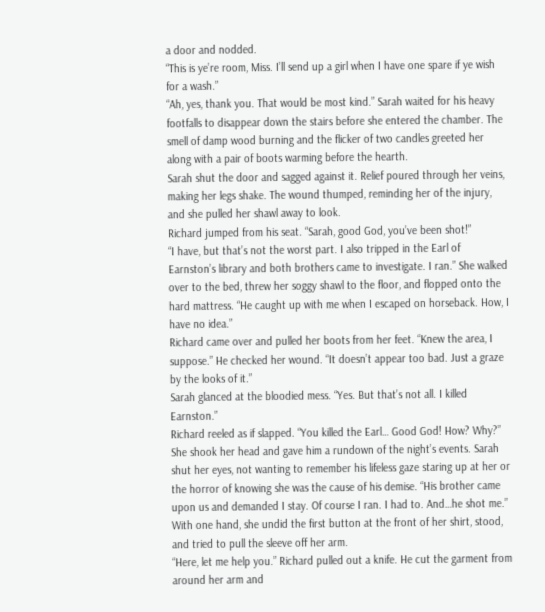a door and nodded.
“This is ye’re room, Miss. I’ll send up a girl when I have one spare if ye wish for a wash.”
“Ah, yes, thank you. That would be most kind.” Sarah waited for his heavy footfalls to disappear down the stairs before she entered the chamber. The smell of damp wood burning and the flicker of two candles greeted her along with a pair of boots warming before the hearth.
Sarah shut the door and sagged against it. Relief poured through her veins, making her legs shake. The wound thumped, reminding her of the injury, and she pulled her shawl away to look.
Richard jumped from his seat. “Sarah, good God, you’ve been shot!”
“I have, but that’s not the worst part. I also tripped in the Earl of Earnston’s library and both brothers came to investigate. I ran.” She walked over to the bed, threw her soggy shawl to the floor, and flopped onto the hard mattress. “He caught up with me when I escaped on horseback. How, I have no idea.”
Richard came over and pulled her boots from her feet. “Knew the area, I suppose.” He checked her wound. “It doesn’t appear too bad. Just a graze by the looks of it.”
Sarah glanced at the bloodied mess. “Yes. But that’s not all. I killed Earnston.”
Richard reeled as if slapped. “You killed the Earl… Good God! How? Why?”
She shook her head and gave him a rundown of the night’s events. Sarah shut her eyes, not wanting to remember his lifeless gaze staring up at her or the horror of knowing she was the cause of his demise. “His brother came upon us and demanded I stay. Of course I ran. I had to. And…he shot me.”
With one hand, she undid the first button at the front of her shirt, stood, and tried to pull the sleeve off her arm.
“Here, let me help you.” Richard pulled out a knife. He cut the garment from around her arm and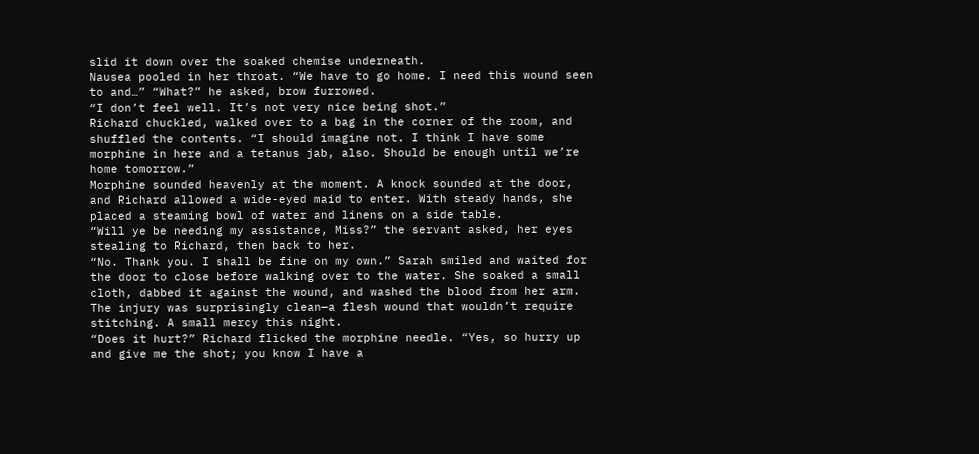slid it down over the soaked chemise underneath.
Nausea pooled in her throat. “We have to go home. I need this wound seen to and…” “What?” he asked, brow furrowed.
“I don’t feel well. It’s not very nice being shot.”
Richard chuckled, walked over to a bag in the corner of the room, and shuffled the contents. “I should imagine not. I think I have some morphine in here and a tetanus jab, also. Should be enough until we’re home tomorrow.”
Morphine sounded heavenly at the moment. A knock sounded at the door, and Richard allowed a wide-eyed maid to enter. With steady hands, she placed a steaming bowl of water and linens on a side table.
“Will ye be needing my assistance, Miss?” the servant asked, her eyes stealing to Richard, then back to her.
“No. Thank you. I shall be fine on my own.” Sarah smiled and waited for the door to close before walking over to the water. She soaked a small cloth, dabbed it against the wound, and washed the blood from her arm. The injury was surprisingly clean—a flesh wound that wouldn’t require stitching. A small mercy this night.
“Does it hurt?” Richard flicked the morphine needle. “Yes, so hurry up and give me the shot; you know I have a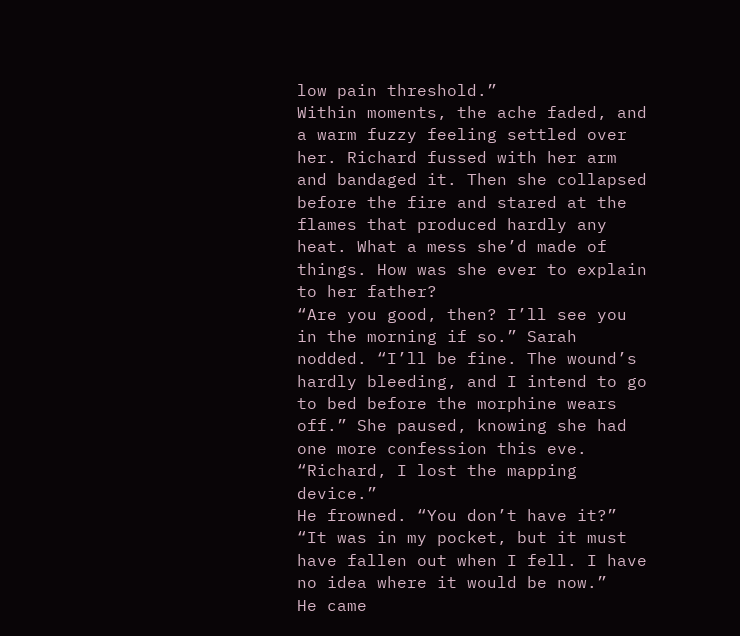low pain threshold.”
Within moments, the ache faded, and a warm fuzzy feeling settled over her. Richard fussed with her arm and bandaged it. Then she collapsed before the fire and stared at the flames that produced hardly any heat. What a mess she’d made of things. How was she ever to explain to her father?
“Are you good, then? I’ll see you in the morning if so.” Sarah nodded. “I’ll be fine. The wound’s hardly bleeding, and I intend to go to bed before the morphine wears off.” She paused, knowing she had one more confession this eve. “Richard, I lost the mapping device.”
He frowned. “You don’t have it?”
“It was in my pocket, but it must have fallen out when I fell. I have no idea where it would be now.”
He came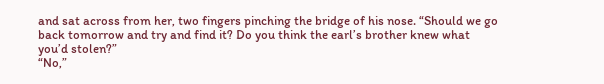and sat across from her, two fingers pinching the bridge of his nose. “Should we go back tomorrow and try and find it? Do you think the earl’s brother knew what you’d stolen?”
“No,”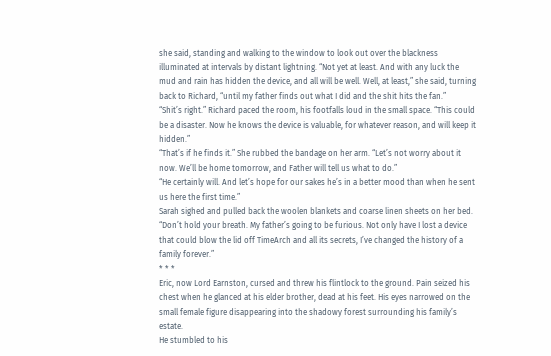she said, standing and walking to the window to look out over the blackness illuminated at intervals by distant lightning. “Not yet at least. And with any luck the mud and rain has hidden the device, and all will be well. Well, at least,” she said, turning back to Richard, “until my father finds out what I did and the shit hits the fan.”
“Shit’s right.” Richard paced the room, his footfalls loud in the small space. “This could be a disaster. Now he knows the device is valuable, for whatever reason, and will keep it hidden.”
“That’s if he finds it.” She rubbed the bandage on her arm. “Let’s not worry about it now. We’ll be home tomorrow, and Father will tell us what to do.”
“He certainly will. And let’s hope for our sakes he’s in a better mood than when he sent us here the first time.”
Sarah sighed and pulled back the woolen blankets and coarse linen sheets on her bed. “Don’t hold your breath. My father’s going to be furious. Not only have I lost a device that could blow the lid off TimeArch and all its secrets, I’ve changed the history of a family forever.”
* * *
Eric, now Lord Earnston, cursed and threw his flintlock to the ground. Pain seized his chest when he glanced at his elder brother, dead at his feet. His eyes narrowed on the small female figure disappearing into the shadowy forest surrounding his family’s estate.
He stumbled to his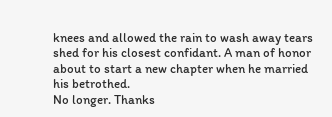knees and allowed the rain to wash away tears shed for his closest confidant. A man of honor about to start a new chapter when he married his betrothed.
No longer. Thanks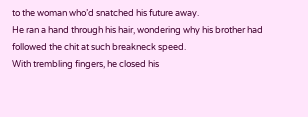to the woman who’d snatched his future away.
He ran a hand through his hair, wondering why his brother had followed the chit at such breakneck speed.
With trembling fingers, he closed his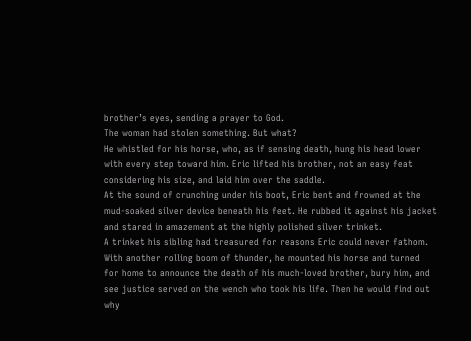brother’s eyes, sending a prayer to God.
The woman had stolen something. But what?
He whistled for his horse, who, as if sensing death, hung his head lower with every step toward him. Eric lifted his brother, not an easy feat considering his size, and laid him over the saddle.
At the sound of crunching under his boot, Eric bent and frowned at the mud-soaked silver device beneath his feet. He rubbed it against his jacket and stared in amazement at the highly polished silver trinket.
A trinket his sibling had treasured for reasons Eric could never fathom.
With another rolling boom of thunder, he mounted his horse and turned for home to announce the death of his much-loved brother, bury him, and see justice served on the wench who took his life. Then he would find out why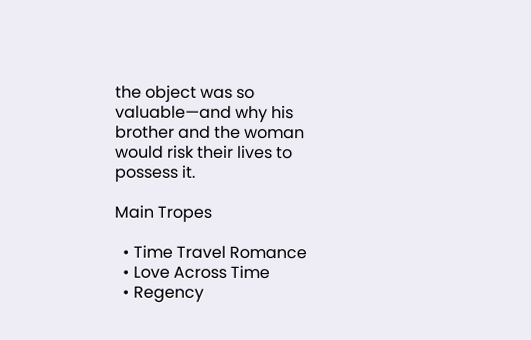the object was so valuable—and why his brother and the woman would risk their lives to possess it.

Main Tropes

  • Time Travel Romance
  • Love Across Time
  • Regency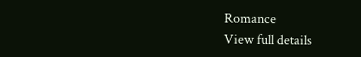Romance
View full details